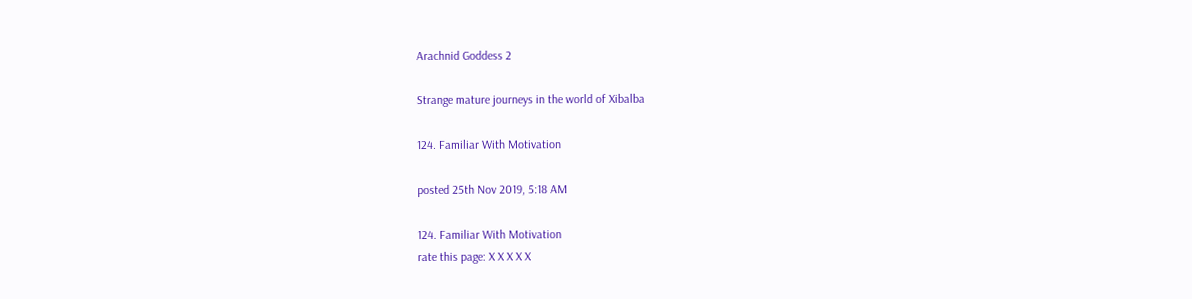Arachnid Goddess 2

Strange mature journeys in the world of Xibalba

124. Familiar With Motivation

posted 25th Nov 2019, 5:18 AM

124. Familiar With Motivation
rate this page: X X X X X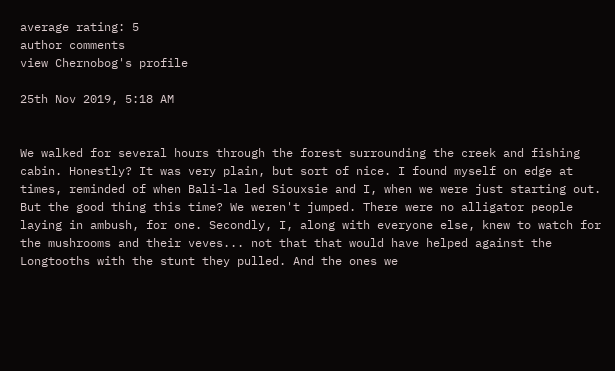average rating: 5
author comments
view Chernobog's profile

25th Nov 2019, 5:18 AM


We walked for several hours through the forest surrounding the creek and fishing cabin. Honestly? It was very plain, but sort of nice. I found myself on edge at times, reminded of when Bali-la led Siouxsie and I, when we were just starting out. But the good thing this time? We weren't jumped. There were no alligator people laying in ambush, for one. Secondly, I, along with everyone else, knew to watch for the mushrooms and their veves... not that that would have helped against the Longtooths with the stunt they pulled. And the ones we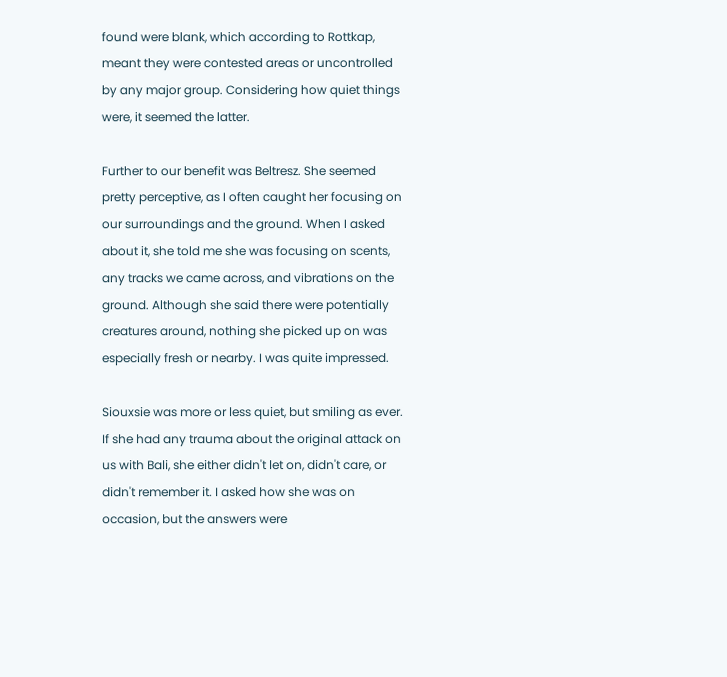found were blank, which according to Rottkap, meant they were contested areas or uncontrolled by any major group. Considering how quiet things were, it seemed the latter.

Further to our benefit was Beltresz. She seemed pretty perceptive, as I often caught her focusing on our surroundings and the ground. When I asked about it, she told me she was focusing on scents, any tracks we came across, and vibrations on the ground. Although she said there were potentially creatures around, nothing she picked up on was especially fresh or nearby. I was quite impressed.

Siouxsie was more or less quiet, but smiling as ever. If she had any trauma about the original attack on us with Bali, she either didn't let on, didn't care, or didn't remember it. I asked how she was on occasion, but the answers were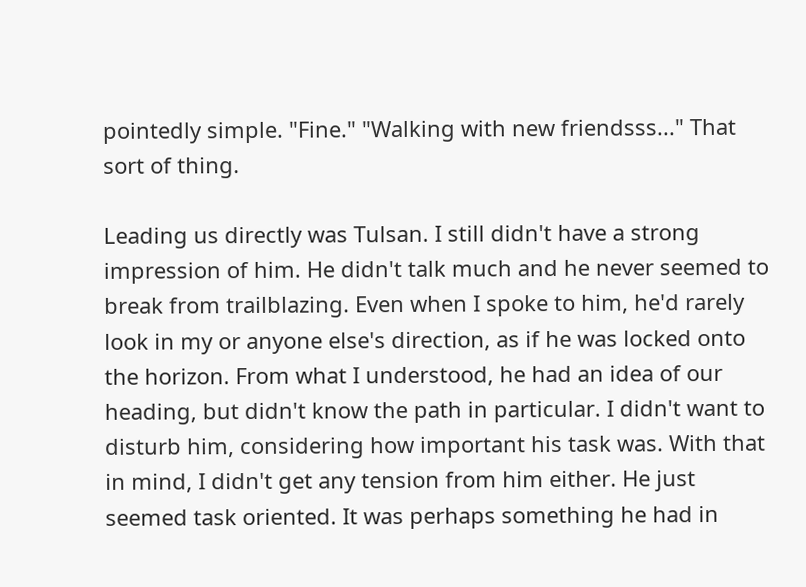pointedly simple. "Fine." "Walking with new friendsss..." That sort of thing.

Leading us directly was Tulsan. I still didn't have a strong impression of him. He didn't talk much and he never seemed to break from trailblazing. Even when I spoke to him, he'd rarely look in my or anyone else's direction, as if he was locked onto the horizon. From what I understood, he had an idea of our heading, but didn't know the path in particular. I didn't want to disturb him, considering how important his task was. With that in mind, I didn't get any tension from him either. He just seemed task oriented. It was perhaps something he had in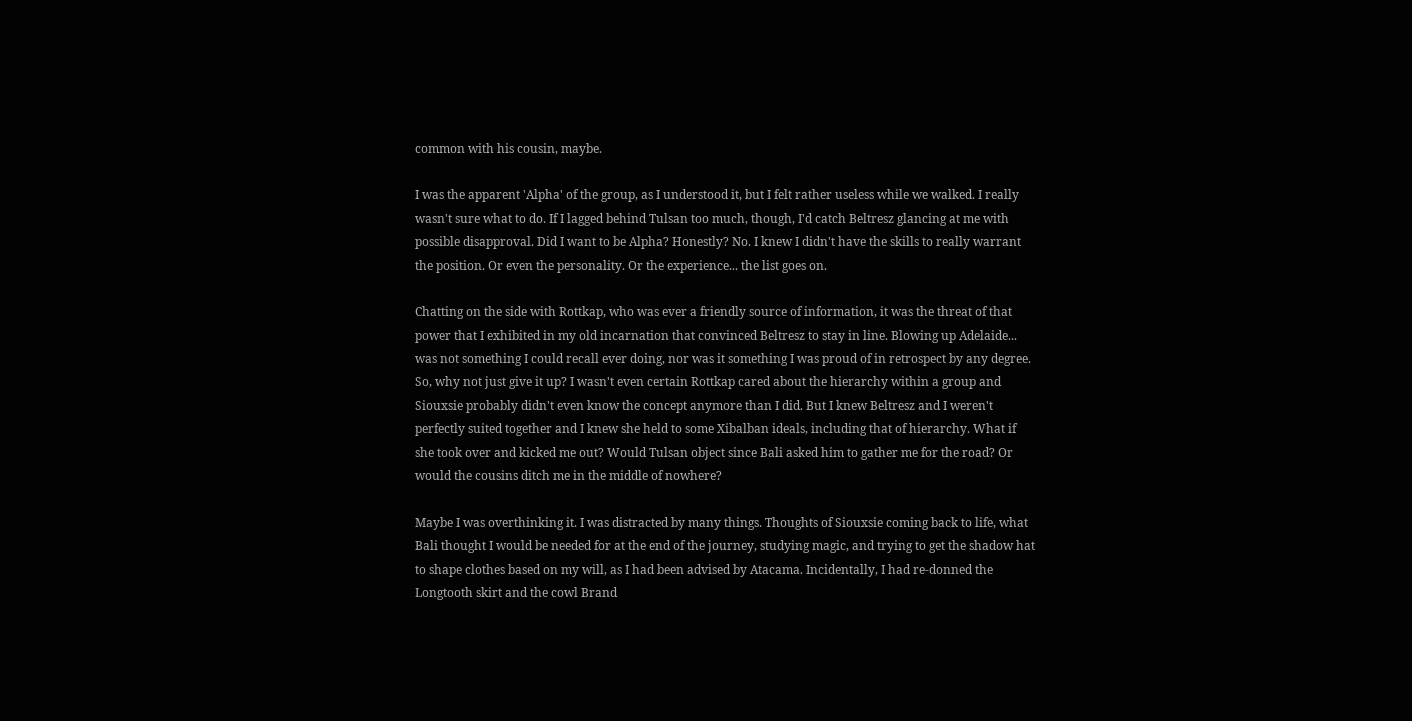common with his cousin, maybe.

I was the apparent 'Alpha' of the group, as I understood it, but I felt rather useless while we walked. I really wasn't sure what to do. If I lagged behind Tulsan too much, though, I'd catch Beltresz glancing at me with possible disapproval. Did I want to be Alpha? Honestly? No. I knew I didn't have the skills to really warrant the position. Or even the personality. Or the experience... the list goes on.

Chatting on the side with Rottkap, who was ever a friendly source of information, it was the threat of that power that I exhibited in my old incarnation that convinced Beltresz to stay in line. Blowing up Adelaide... was not something I could recall ever doing, nor was it something I was proud of in retrospect by any degree. So, why not just give it up? I wasn't even certain Rottkap cared about the hierarchy within a group and Siouxsie probably didn't even know the concept anymore than I did. But I knew Beltresz and I weren't perfectly suited together and I knew she held to some Xibalban ideals, including that of hierarchy. What if she took over and kicked me out? Would Tulsan object since Bali asked him to gather me for the road? Or would the cousins ditch me in the middle of nowhere?

Maybe I was overthinking it. I was distracted by many things. Thoughts of Siouxsie coming back to life, what Bali thought I would be needed for at the end of the journey, studying magic, and trying to get the shadow hat to shape clothes based on my will, as I had been advised by Atacama. Incidentally, I had re-donned the Longtooth skirt and the cowl Brand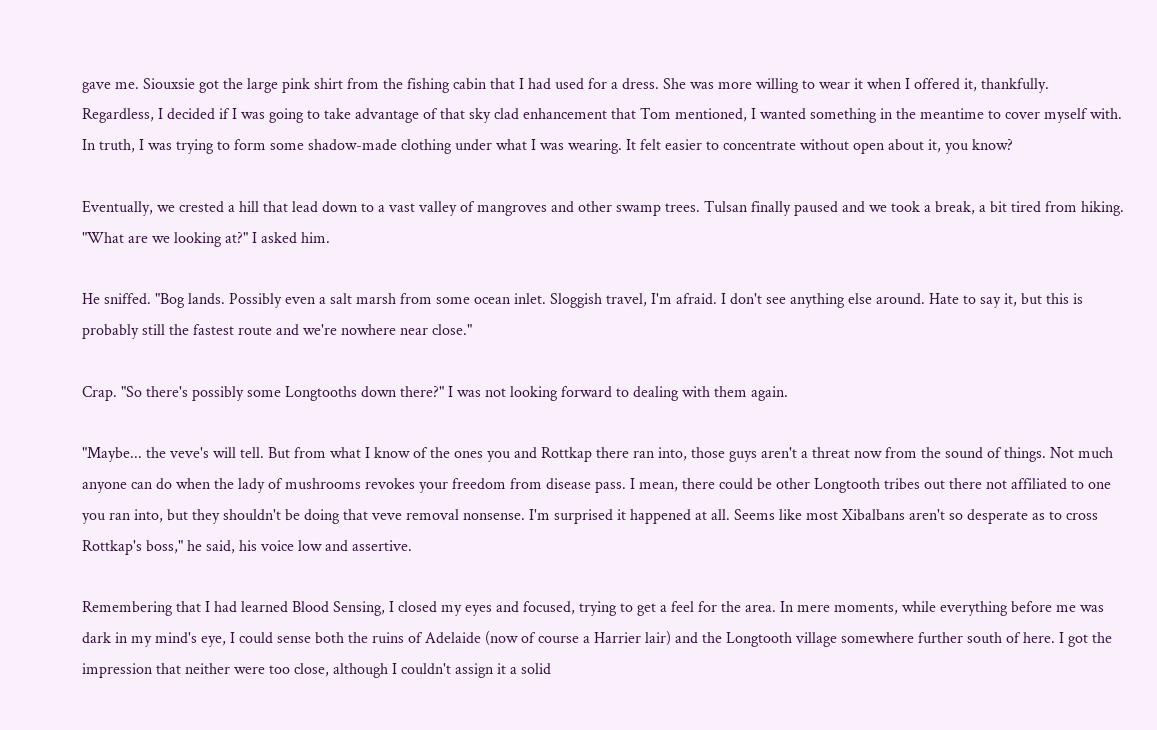gave me. Siouxsie got the large pink shirt from the fishing cabin that I had used for a dress. She was more willing to wear it when I offered it, thankfully. Regardless, I decided if I was going to take advantage of that sky clad enhancement that Tom mentioned, I wanted something in the meantime to cover myself with. In truth, I was trying to form some shadow-made clothing under what I was wearing. It felt easier to concentrate without open about it, you know?

Eventually, we crested a hill that lead down to a vast valley of mangroves and other swamp trees. Tulsan finally paused and we took a break, a bit tired from hiking. "What are we looking at?" I asked him.

He sniffed. "Bog lands. Possibly even a salt marsh from some ocean inlet. Sloggish travel, I'm afraid. I don't see anything else around. Hate to say it, but this is probably still the fastest route and we're nowhere near close."

Crap. "So there's possibly some Longtooths down there?" I was not looking forward to dealing with them again.

"Maybe... the veve's will tell. But from what I know of the ones you and Rottkap there ran into, those guys aren't a threat now from the sound of things. Not much anyone can do when the lady of mushrooms revokes your freedom from disease pass. I mean, there could be other Longtooth tribes out there not affiliated to one you ran into, but they shouldn't be doing that veve removal nonsense. I'm surprised it happened at all. Seems like most Xibalbans aren't so desperate as to cross Rottkap's boss," he said, his voice low and assertive.

Remembering that I had learned Blood Sensing, I closed my eyes and focused, trying to get a feel for the area. In mere moments, while everything before me was dark in my mind's eye, I could sense both the ruins of Adelaide (now of course a Harrier lair) and the Longtooth village somewhere further south of here. I got the impression that neither were too close, although I couldn't assign it a solid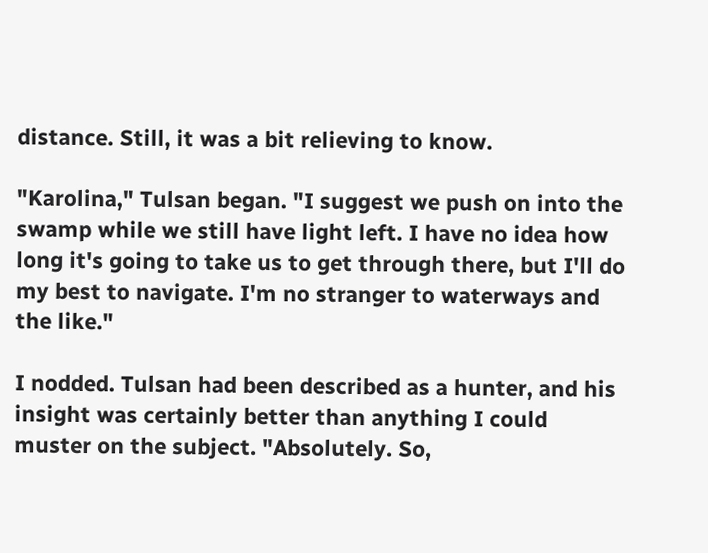distance. Still, it was a bit relieving to know.

"Karolina," Tulsan began. "I suggest we push on into the swamp while we still have light left. I have no idea how long it's going to take us to get through there, but I'll do my best to navigate. I'm no stranger to waterways and the like."

I nodded. Tulsan had been described as a hunter, and his insight was certainly better than anything I could muster on the subject. "Absolutely. So,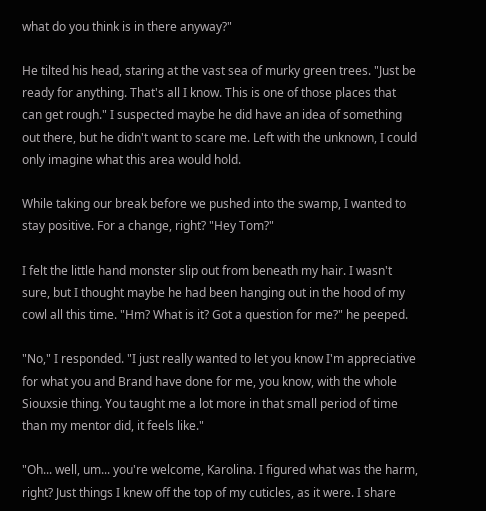what do you think is in there anyway?"

He tilted his head, staring at the vast sea of murky green trees. "Just be ready for anything. That's all I know. This is one of those places that can get rough." I suspected maybe he did have an idea of something out there, but he didn't want to scare me. Left with the unknown, I could only imagine what this area would hold.

While taking our break before we pushed into the swamp, I wanted to stay positive. For a change, right? "Hey Tom?"

I felt the little hand monster slip out from beneath my hair. I wasn't sure, but I thought maybe he had been hanging out in the hood of my cowl all this time. "Hm? What is it? Got a question for me?" he peeped.

"No," I responded. "I just really wanted to let you know I'm appreciative for what you and Brand have done for me, you know, with the whole Siouxsie thing. You taught me a lot more in that small period of time than my mentor did, it feels like."

"Oh... well, um... you're welcome, Karolina. I figured what was the harm, right? Just things I knew off the top of my cuticles, as it were. I share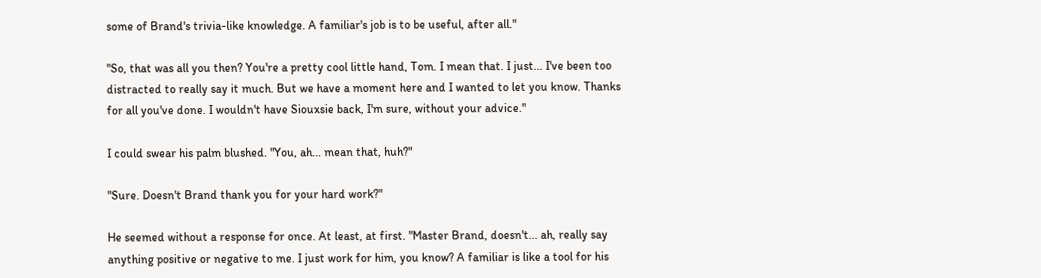some of Brand's trivia-like knowledge. A familiar's job is to be useful, after all."

"So, that was all you then? You're a pretty cool little hand, Tom. I mean that. I just... I've been too distracted to really say it much. But we have a moment here and I wanted to let you know. Thanks for all you've done. I wouldn't have Siouxsie back, I'm sure, without your advice."

I could swear his palm blushed. "You, ah... mean that, huh?"

"Sure. Doesn't Brand thank you for your hard work?"

He seemed without a response for once. At least, at first. "Master Brand, doesn't... ah, really say anything positive or negative to me. I just work for him, you know? A familiar is like a tool for his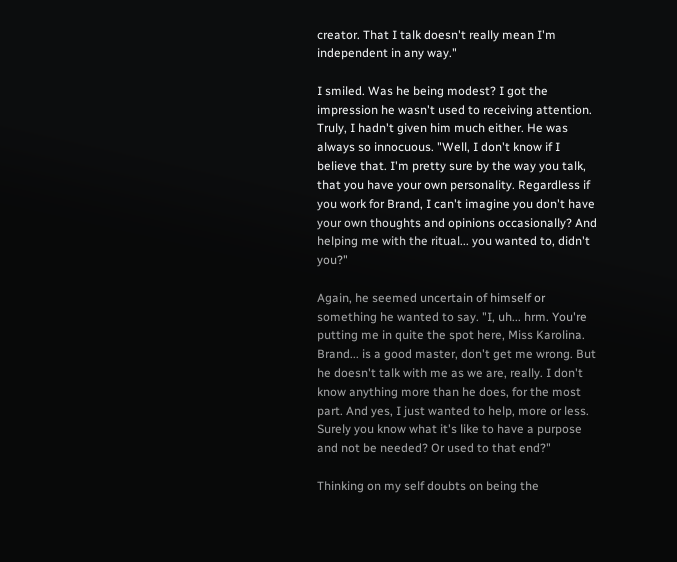creator. That I talk doesn't really mean I'm independent in any way."

I smiled. Was he being modest? I got the impression he wasn't used to receiving attention. Truly, I hadn't given him much either. He was always so innocuous. "Well, I don't know if I believe that. I'm pretty sure by the way you talk, that you have your own personality. Regardless if you work for Brand, I can't imagine you don't have your own thoughts and opinions occasionally? And helping me with the ritual... you wanted to, didn't you?"

Again, he seemed uncertain of himself or something he wanted to say. "I, uh... hrm. You're putting me in quite the spot here, Miss Karolina. Brand... is a good master, don't get me wrong. But he doesn't talk with me as we are, really. I don't know anything more than he does, for the most part. And yes, I just wanted to help, more or less. Surely you know what it's like to have a purpose and not be needed? Or used to that end?"

Thinking on my self doubts on being the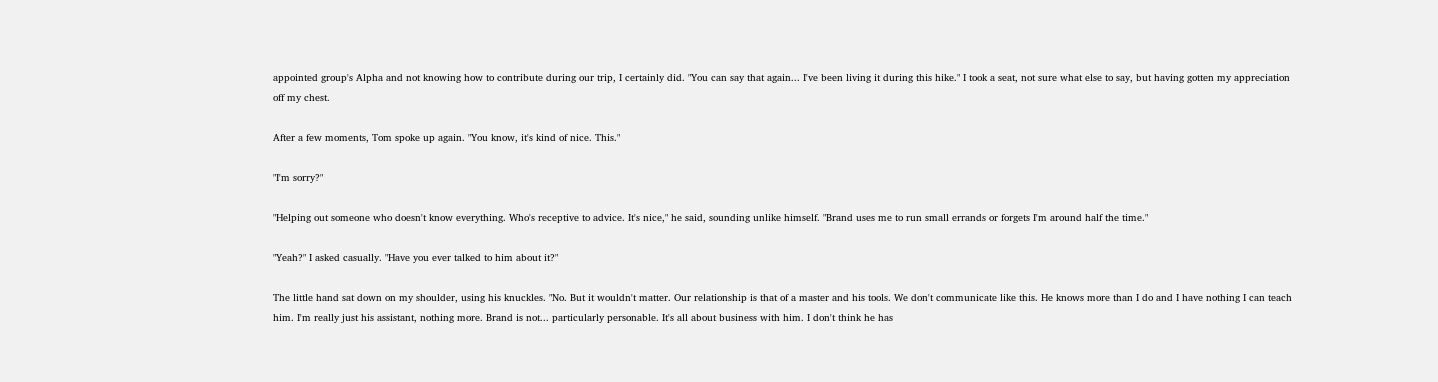appointed group's Alpha and not knowing how to contribute during our trip, I certainly did. "You can say that again... I've been living it during this hike." I took a seat, not sure what else to say, but having gotten my appreciation off my chest.

After a few moments, Tom spoke up again. "You know, it's kind of nice. This."

"I'm sorry?"

"Helping out someone who doesn't know everything. Who's receptive to advice. It's nice," he said, sounding unlike himself. "Brand uses me to run small errands or forgets I'm around half the time."

"Yeah?" I asked casually. "Have you ever talked to him about it?"

The little hand sat down on my shoulder, using his knuckles. "No. But it wouldn't matter. Our relationship is that of a master and his tools. We don't communicate like this. He knows more than I do and I have nothing I can teach him. I'm really just his assistant, nothing more. Brand is not... particularly personable. It's all about business with him. I don't think he has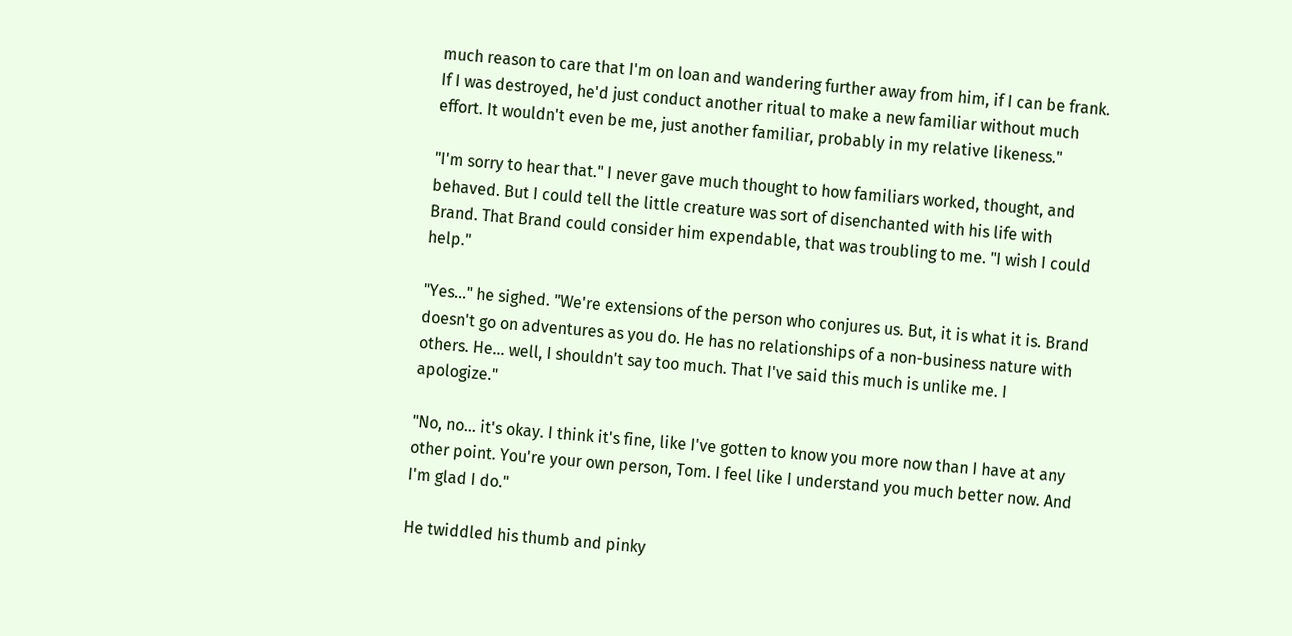much reason to care that I'm on loan and wandering further away from him, if I can be frank. If I was destroyed, he'd just conduct another ritual to make a new familiar without much effort. It wouldn't even be me, just another familiar, probably in my relative likeness."

"I'm sorry to hear that." I never gave much thought to how familiars worked, thought, and behaved. But I could tell the little creature was sort of disenchanted with his life with Brand. That Brand could consider him expendable, that was troubling to me. "I wish I could help."

"Yes..." he sighed. "We're extensions of the person who conjures us. But, it is what it is. Brand doesn't go on adventures as you do. He has no relationships of a non-business nature with others. He... well, I shouldn't say too much. That I've said this much is unlike me. I apologize."

"No, no... it's okay. I think it's fine, like I've gotten to know you more now than I have at any other point. You're your own person, Tom. I feel like I understand you much better now. And I'm glad I do."

He twiddled his thumb and pinky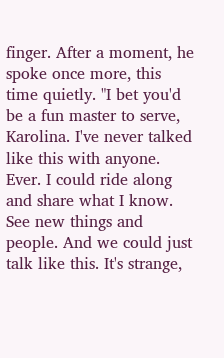finger. After a moment, he spoke once more, this time quietly. "I bet you'd be a fun master to serve, Karolina. I've never talked like this with anyone. Ever. I could ride along and share what I know. See new things and people. And we could just talk like this. It's strange,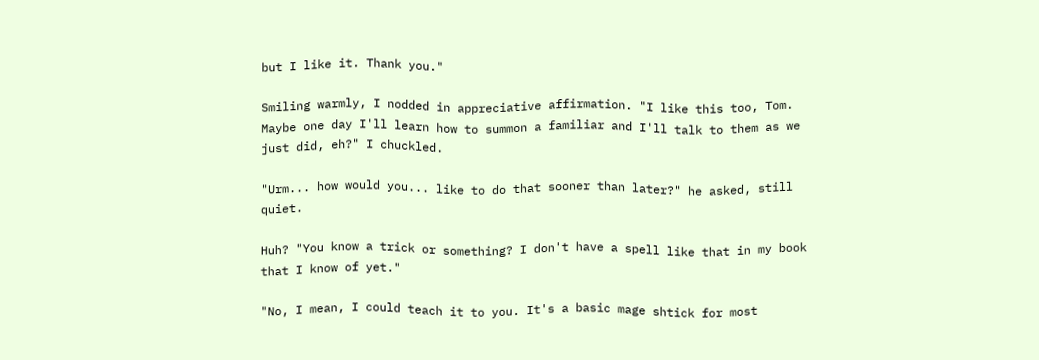but I like it. Thank you."

Smiling warmly, I nodded in appreciative affirmation. "I like this too, Tom. Maybe one day I'll learn how to summon a familiar and I'll talk to them as we just did, eh?" I chuckled.

"Urm... how would you... like to do that sooner than later?" he asked, still quiet.

Huh? "You know a trick or something? I don't have a spell like that in my book that I know of yet."

"No, I mean, I could teach it to you. It's a basic mage shtick for most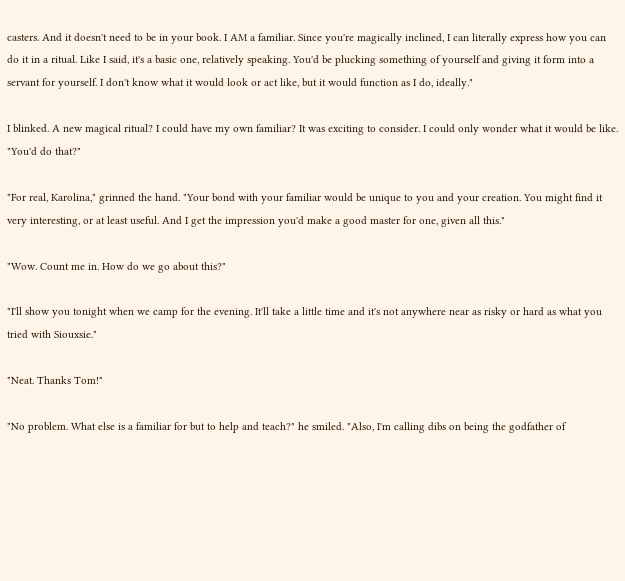casters. And it doesn't need to be in your book. I AM a familiar. Since you're magically inclined, I can literally express how you can do it in a ritual. Like I said, it's a basic one, relatively speaking. You'd be plucking something of yourself and giving it form into a servant for yourself. I don't know what it would look or act like, but it would function as I do, ideally."

I blinked. A new magical ritual? I could have my own familiar? It was exciting to consider. I could only wonder what it would be like. "You'd do that?"

"For real, Karolina," grinned the hand. "Your bond with your familiar would be unique to you and your creation. You might find it very interesting, or at least useful. And I get the impression you'd make a good master for one, given all this."

"Wow. Count me in. How do we go about this?"

"I'll show you tonight when we camp for the evening. It'll take a little time and it's not anywhere near as risky or hard as what you tried with Siouxsie."

"Neat. Thanks Tom!"

"No problem. What else is a familiar for but to help and teach?" he smiled. "Also, I'm calling dibs on being the godfather of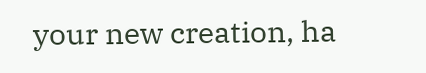your new creation, ha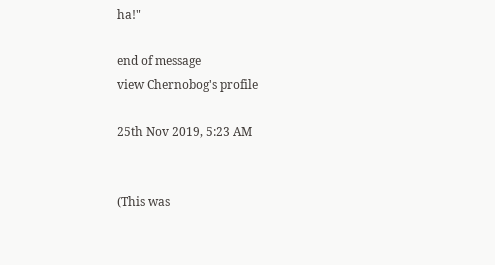ha!"

end of message
view Chernobog's profile

25th Nov 2019, 5:23 AM


(This was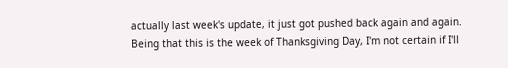actually last week's update, it just got pushed back again and again. Being that this is the week of Thanksgiving Day, I'm not certain if I'll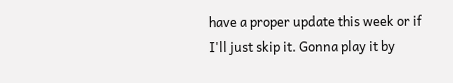have a proper update this week or if I'll just skip it. Gonna play it by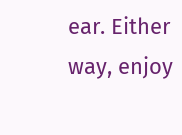ear. Either way, enjoy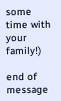some time with your family!)

end of message